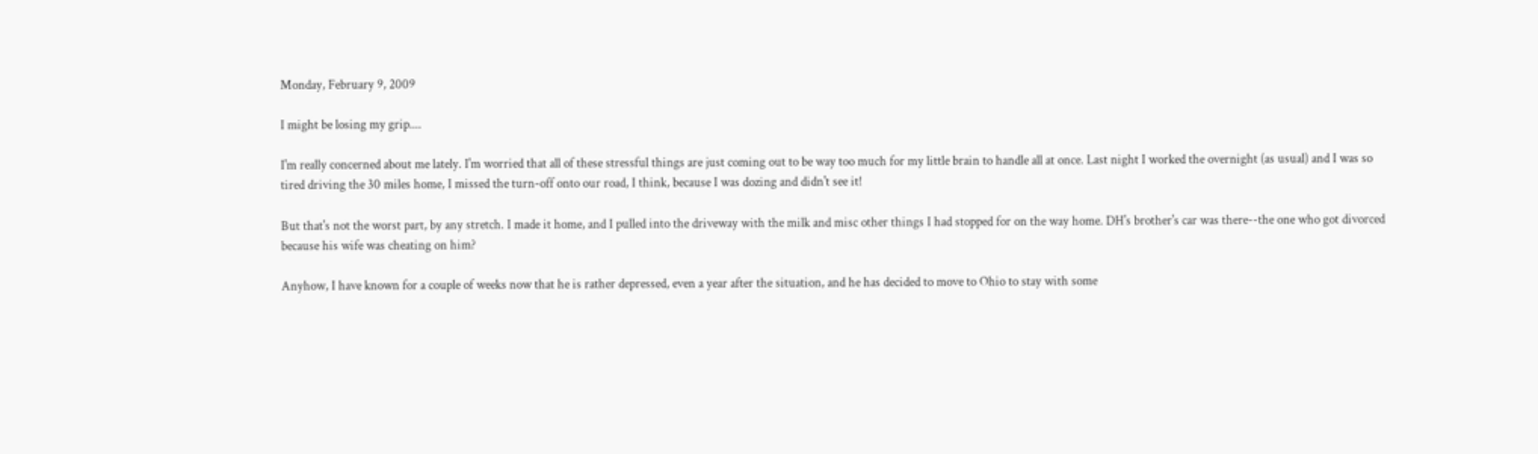Monday, February 9, 2009

I might be losing my grip....

I'm really concerned about me lately. I'm worried that all of these stressful things are just coming out to be way too much for my little brain to handle all at once. Last night I worked the overnight (as usual) and I was so tired driving the 30 miles home, I missed the turn-off onto our road, I think, because I was dozing and didn't see it!

But that's not the worst part, by any stretch. I made it home, and I pulled into the driveway with the milk and misc other things I had stopped for on the way home. DH's brother's car was there--the one who got divorced because his wife was cheating on him?

Anyhow, I have known for a couple of weeks now that he is rather depressed, even a year after the situation, and he has decided to move to Ohio to stay with some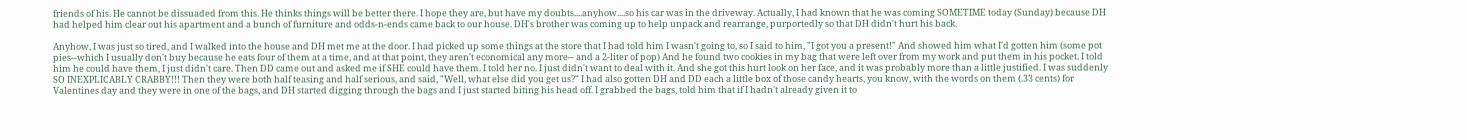friends of his. He cannot be dissuaded from this. He thinks things will be better there. I hope they are, but have my doubts....anyhow....so his car was in the driveway. Actually, I had known that he was coming SOMETIME today (Sunday) because DH had helped him clear out his apartment and a bunch of furniture and odds-n-ends came back to our house. DH's brother was coming up to help unpack and rearrange, purportedly so that DH didn't hurt his back.

Anyhow, I was just so tired, and I walked into the house and DH met me at the door. I had picked up some things at the store that I had told him I wasn't going to, so I said to him, "I got you a present!" And showed him what I'd gotten him (some pot pies--which I usually don't buy because he eats four of them at a time, and at that point, they aren't economical any more-- and a 2-liter of pop) And he found two cookies in my bag that were left over from my work and put them in his pocket. I told him he could have them, I just didn't care. Then DD came out and asked me if SHE could have them. I told her no. I just didn't want to deal with it. And she got this hurt look on her face, and it was probably more than a little justified. I was suddenly SO INEXPLICABLY CRABBY!!! Then they were both half teasing and half serious, and said, "Well, what else did you get us?" I had also gotten DH and DD each a little box of those candy hearts, you know, with the words on them (.33 cents) for Valentines day and they were in one of the bags, and DH started digging through the bags and I just started biting his head off. I grabbed the bags, told him that if I hadn't already given it to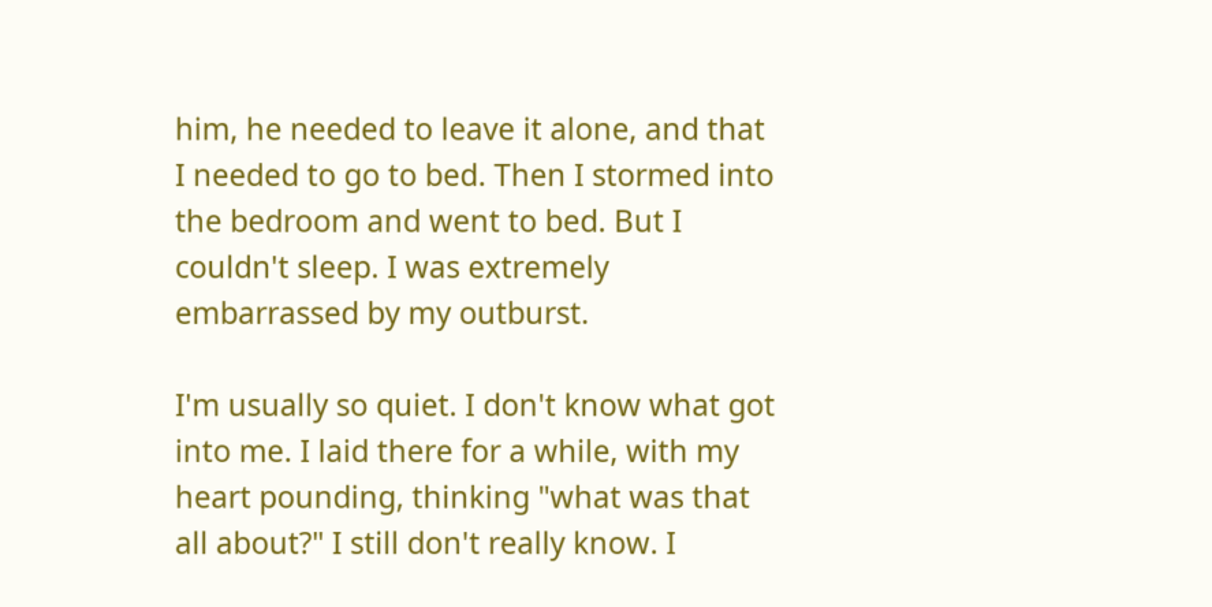him, he needed to leave it alone, and that I needed to go to bed. Then I stormed into the bedroom and went to bed. But I couldn't sleep. I was extremely embarrassed by my outburst.

I'm usually so quiet. I don't know what got into me. I laid there for a while, with my heart pounding, thinking "what was that all about?" I still don't really know. I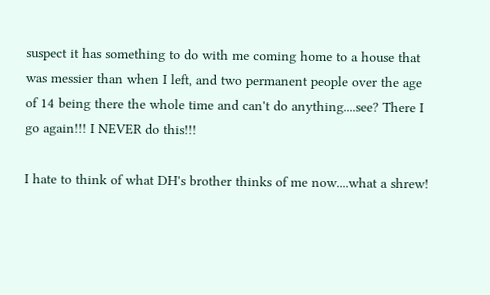suspect it has something to do with me coming home to a house that was messier than when I left, and two permanent people over the age of 14 being there the whole time and can't do anything....see? There I go again!!! I NEVER do this!!!

I hate to think of what DH's brother thinks of me now....what a shrew!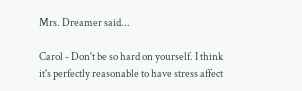Mrs. Dreamer said...

Carol - Don't be so hard on yourself. I think it's perfectly reasonable to have stress affect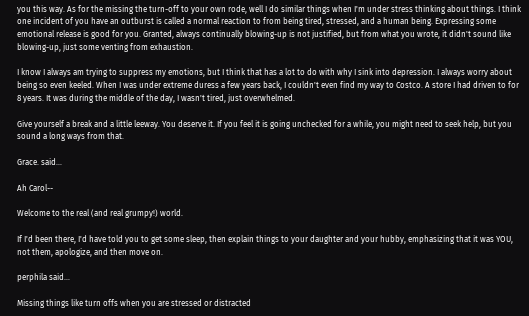you this way. As for the missing the turn-off to your own rode, well I do similar things when I'm under stress thinking about things. I think one incident of you have an outburst is called a normal reaction to from being tired, stressed, and a human being. Expressing some emotional release is good for you. Granted, always continually blowing-up is not justified, but from what you wrote, it didn't sound like blowing-up, just some venting from exhaustion.

I know I always am trying to suppress my emotions, but I think that has a lot to do with why I sink into depression. I always worry about being so even keeled. When I was under extreme duress a few years back, I couldn't even find my way to Costco. A store I had driven to for 8 years. It was during the middle of the day, I wasn't tired, just overwhelmed.

Give yourself a break and a little leeway. You deserve it. If you feel it is going unchecked for a while, you might need to seek help, but you sound a long ways from that.

Grace. said...

Ah Carol--

Welcome to the real (and real grumpy!) world.

If I'd been there, I'd have told you to get some sleep, then explain things to your daughter and your hubby, emphasizing that it was YOU, not them, apologize, and then move on.

perphila said...

Missing things like turn offs when you are stressed or distracted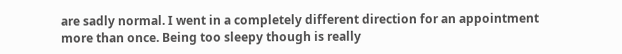are sadly normal. I went in a completely different direction for an appointment more than once. Being too sleepy though is really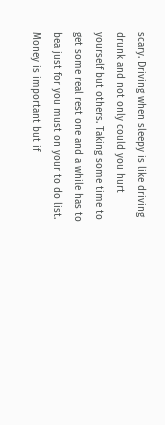scary. Driving when sleepy is like driving drunk and not only could you hurt yourself but others. Taking some time to get some real rest one and a while has to bea just for you must on your to do list. Money is important but if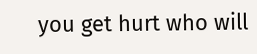you get hurt who will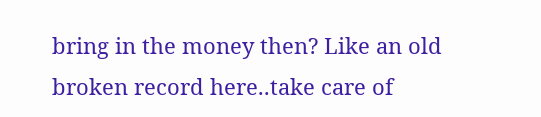bring in the money then? Like an old broken record here..take care of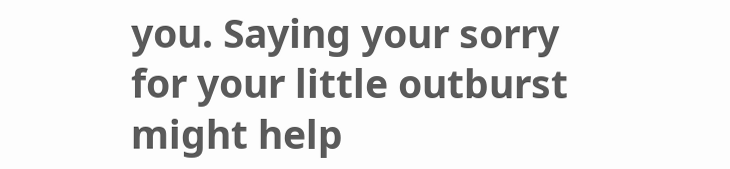you. Saying your sorry for your little outburst might help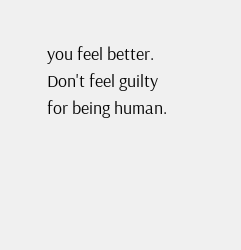you feel better. Don't feel guilty for being human.